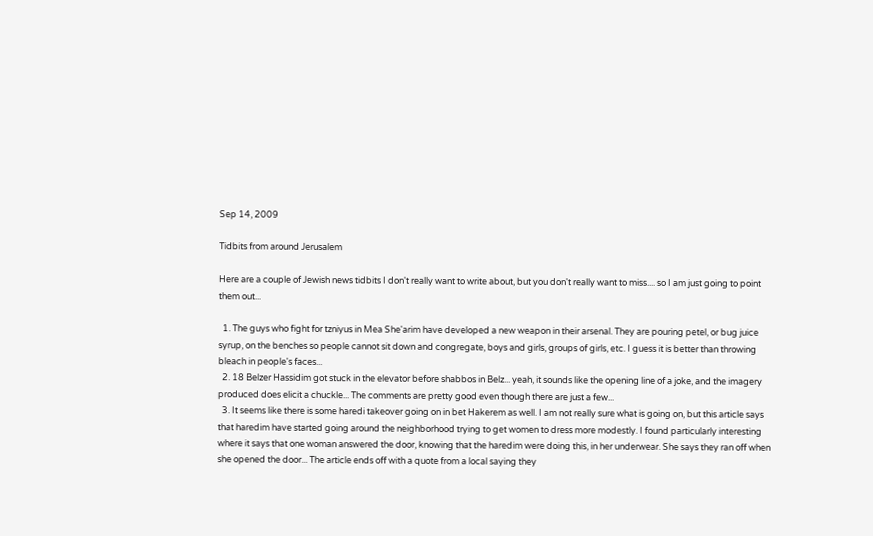Sep 14, 2009

Tidbits from around Jerusalem

Here are a couple of Jewish news tidbits I don't really want to write about, but you don't really want to miss.... so I am just going to point them out...

  1. The guys who fight for tzniyus in Mea She'arim have developed a new weapon in their arsenal. They are pouring petel, or bug juice syrup, on the benches so people cannot sit down and congregate, boys and girls, groups of girls, etc. I guess it is better than throwing bleach in people's faces...
  2. 18 Belzer Hassidim got stuck in the elevator before shabbos in Belz... yeah, it sounds like the opening line of a joke, and the imagery produced does elicit a chuckle... The comments are pretty good even though there are just a few...
  3. It seems like there is some haredi takeover going on in bet Hakerem as well. I am not really sure what is going on, but this article says that haredim have started going around the neighborhood trying to get women to dress more modestly. I found particularly interesting where it says that one woman answered the door, knowing that the haredim were doing this, in her underwear. She says they ran off when she opened the door... The article ends off with a quote from a local saying they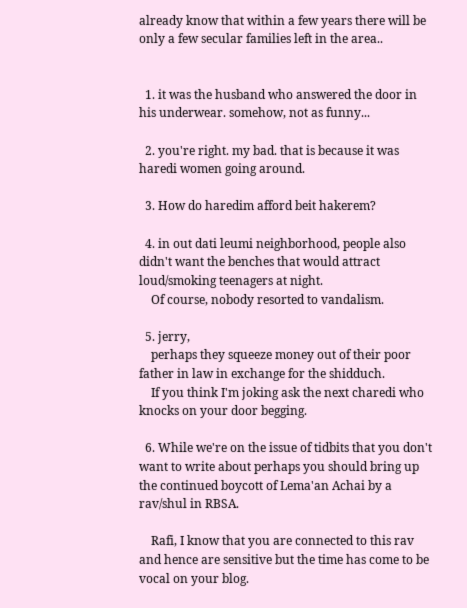already know that within a few years there will be only a few secular families left in the area..


  1. it was the husband who answered the door in his underwear. somehow, not as funny...

  2. you're right. my bad. that is because it was haredi women going around.

  3. How do haredim afford beit hakerem?

  4. in out dati leumi neighborhood, people also didn't want the benches that would attract loud/smoking teenagers at night.
    Of course, nobody resorted to vandalism.

  5. jerry,
    perhaps they squeeze money out of their poor father in law in exchange for the shidduch.
    If you think I'm joking ask the next charedi who knocks on your door begging.

  6. While we're on the issue of tidbits that you don't want to write about perhaps you should bring up the continued boycott of Lema'an Achai by a rav/shul in RBSA.

    Rafi, I know that you are connected to this rav and hence are sensitive but the time has come to be vocal on your blog.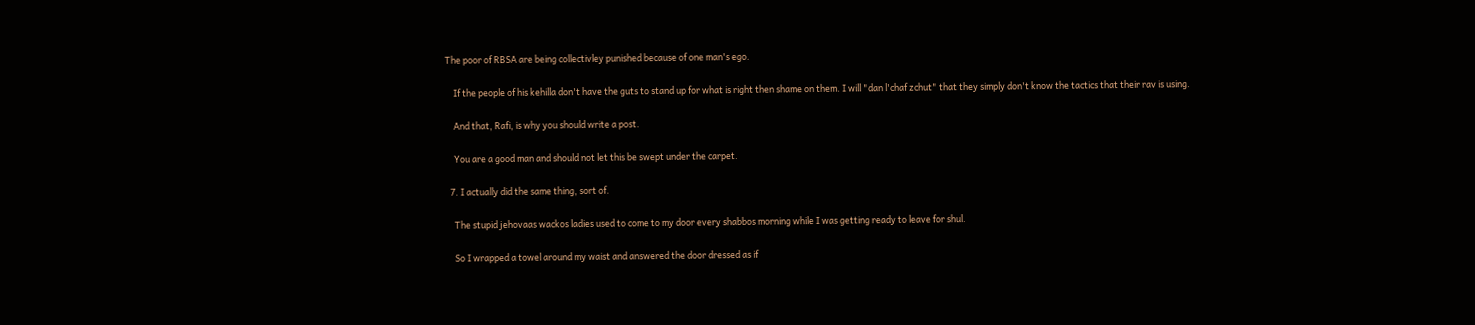The poor of RBSA are being collectivley punished because of one man's ego.

    If the people of his kehilla don't have the guts to stand up for what is right then shame on them. I will "dan l'chaf zchut" that they simply don't know the tactics that their rav is using.

    And that, Rafi, is why you should write a post.

    You are a good man and should not let this be swept under the carpet.

  7. I actually did the same thing, sort of.

    The stupid jehovaas wackos ladies used to come to my door every shabbos morning while I was getting ready to leave for shul.

    So I wrapped a towel around my waist and answered the door dressed as if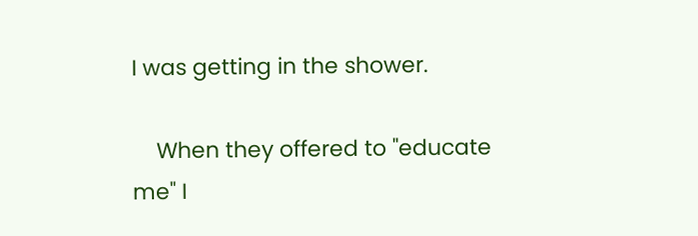I was getting in the shower.

    When they offered to "educate me" I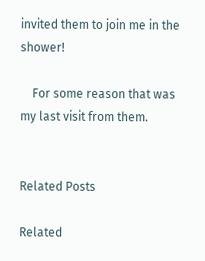invited them to join me in the shower!

    For some reason that was my last visit from them.


Related Posts

Related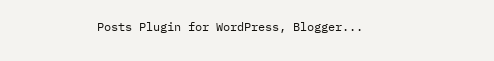Posts Plugin for WordPress, Blogger...